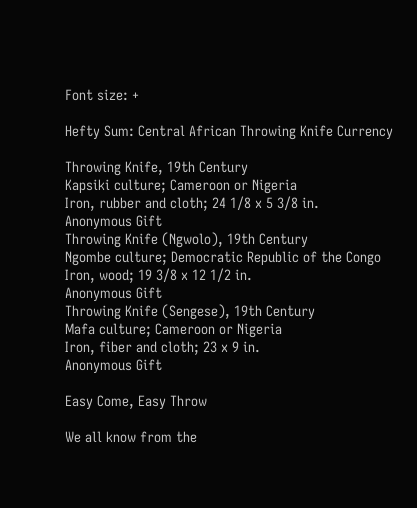Font size: +

Hefty Sum: Central African Throwing Knife Currency

Throwing Knife, 19th Century
Kapsiki culture; Cameroon or Nigeria
Iron, rubber and cloth; 24 1/8 x 5 3/8 in.
Anonymous Gift
Throwing Knife (Ngwolo), 19th Century
Ngombe culture; Democratic Republic of the Congo
Iron, wood; 19 3/8 x 12 1/2 in.
Anonymous Gift
Throwing Knife (Sengese), 19th Century
Mafa culture; Cameroon or Nigeria
Iron, fiber and cloth; 23 x 9 in.
Anonymous Gift

Easy Come, Easy Throw

We all know from the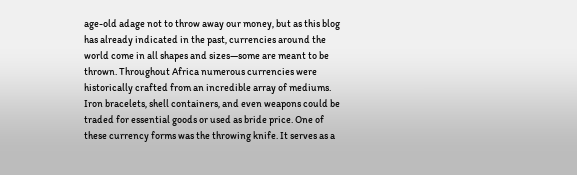age-old adage not to throw away our money, but as this blog has already indicated in the past, currencies around the world come in all shapes and sizes—some are meant to be thrown. Throughout Africa numerous currencies were historically crafted from an incredible array of mediums. Iron bracelets, shell containers, and even weapons could be traded for essential goods or used as bride price. One of these currency forms was the throwing knife. It serves as a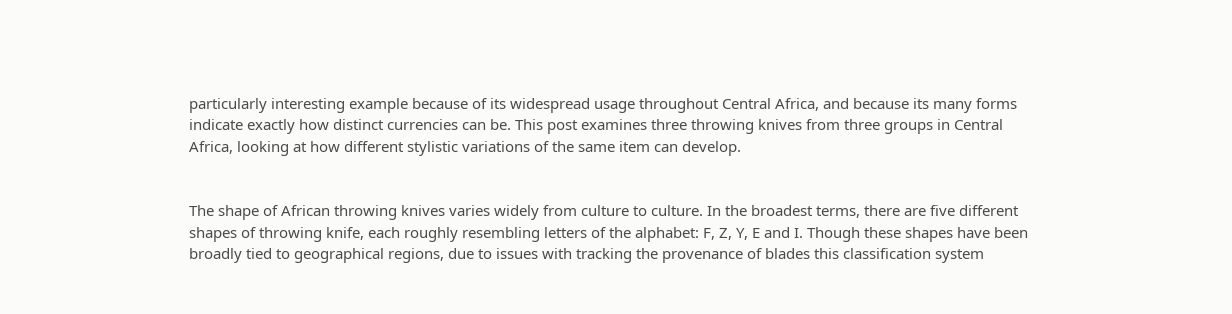particularly interesting example because of its widespread usage throughout Central Africa, and because its many forms indicate exactly how distinct currencies can be. This post examines three throwing knives from three groups in Central Africa, looking at how different stylistic variations of the same item can develop.


The shape of African throwing knives varies widely from culture to culture. In the broadest terms, there are five different shapes of throwing knife, each roughly resembling letters of the alphabet: F, Z, Y, E and I. Though these shapes have been broadly tied to geographical regions, due to issues with tracking the provenance of blades this classification system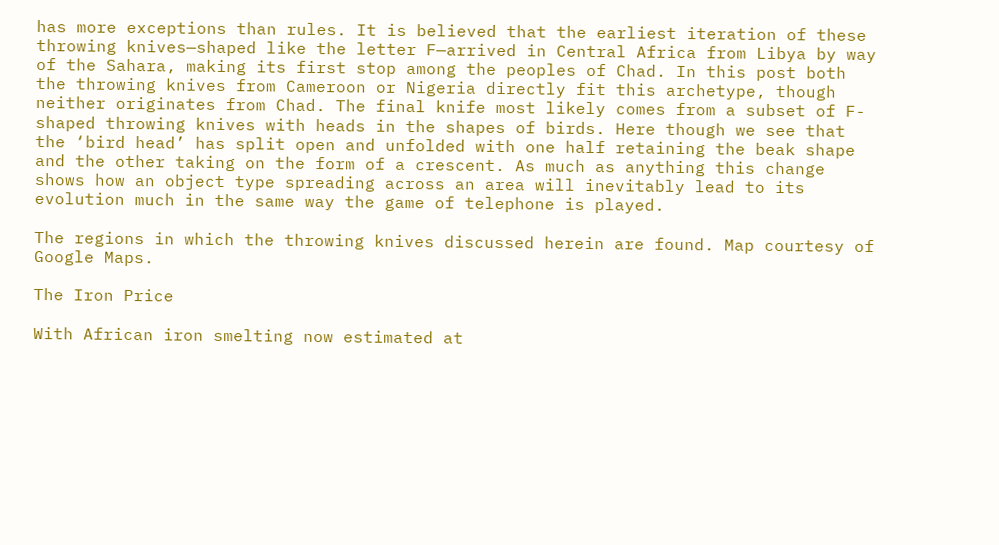has more exceptions than rules. It is believed that the earliest iteration of these throwing knives—shaped like the letter F—arrived in Central Africa from Libya by way of the Sahara, making its first stop among the peoples of Chad. In this post both the throwing knives from Cameroon or Nigeria directly fit this archetype, though neither originates from Chad. The final knife most likely comes from a subset of F-shaped throwing knives with heads in the shapes of birds. Here though we see that the ‘bird head’ has split open and unfolded with one half retaining the beak shape and the other taking on the form of a crescent. As much as anything this change shows how an object type spreading across an area will inevitably lead to its evolution much in the same way the game of telephone is played.

The regions in which the throwing knives discussed herein are found. Map courtesy of Google Maps.

The Iron Price

With African iron smelting now estimated at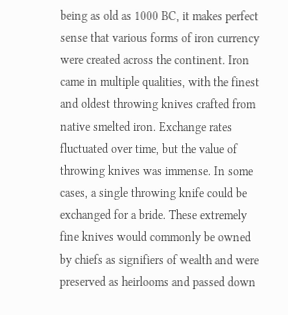being as old as 1000 BC, it makes perfect sense that various forms of iron currency were created across the continent. Iron came in multiple qualities, with the finest and oldest throwing knives crafted from native smelted iron. Exchange rates fluctuated over time, but the value of throwing knives was immense. In some cases, a single throwing knife could be exchanged for a bride. These extremely fine knives would commonly be owned by chiefs as signifiers of wealth and were preserved as heirlooms and passed down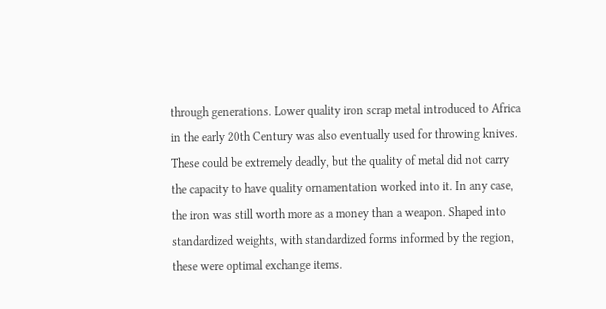through generations. Lower quality iron scrap metal introduced to Africa in the early 20th Century was also eventually used for throwing knives. These could be extremely deadly, but the quality of metal did not carry the capacity to have quality ornamentation worked into it. In any case, the iron was still worth more as a money than a weapon. Shaped into standardized weights, with standardized forms informed by the region, these were optimal exchange items.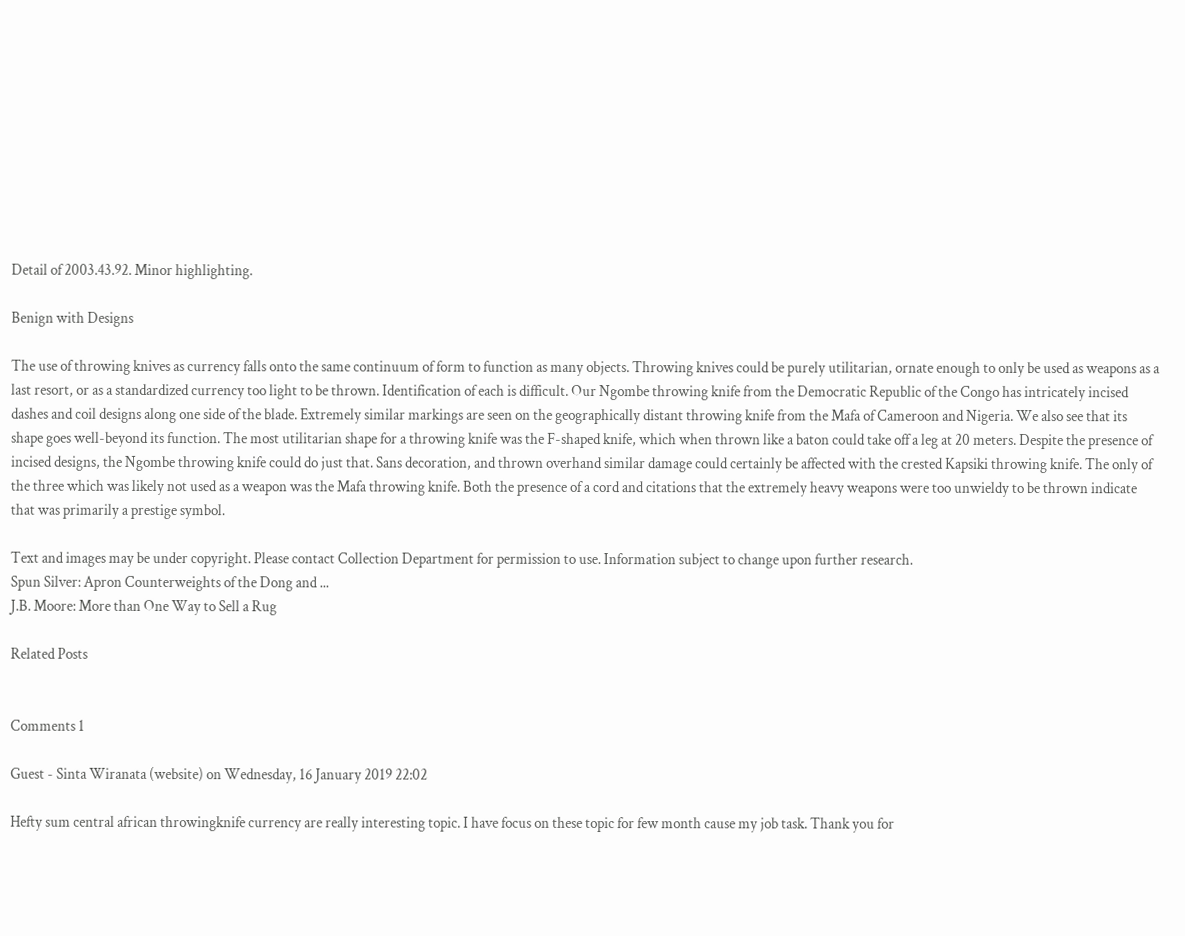Detail of 2003.43.92. Minor highlighting.

Benign with Designs

The use of throwing knives as currency falls onto the same continuum of form to function as many objects. Throwing knives could be purely utilitarian, ornate enough to only be used as weapons as a last resort, or as a standardized currency too light to be thrown. Identification of each is difficult. Our Ngombe throwing knife from the Democratic Republic of the Congo has intricately incised dashes and coil designs along one side of the blade. Extremely similar markings are seen on the geographically distant throwing knife from the Mafa of Cameroon and Nigeria. We also see that its shape goes well-beyond its function. The most utilitarian shape for a throwing knife was the F-shaped knife, which when thrown like a baton could take off a leg at 20 meters. Despite the presence of incised designs, the Ngombe throwing knife could do just that. Sans decoration, and thrown overhand similar damage could certainly be affected with the crested Kapsiki throwing knife. The only of the three which was likely not used as a weapon was the Mafa throwing knife. Both the presence of a cord and citations that the extremely heavy weapons were too unwieldy to be thrown indicate that was primarily a prestige symbol.

Text and images may be under copyright. Please contact Collection Department for permission to use. Information subject to change upon further research.
Spun Silver: Apron Counterweights of the Dong and ...
J.B. Moore: More than One Way to Sell a Rug

Related Posts


Comments 1

Guest - Sinta Wiranata (website) on Wednesday, 16 January 2019 22:02

Hefty sum central african throwingknife currency are really interesting topic. I have focus on these topic for few month cause my job task. Thank you for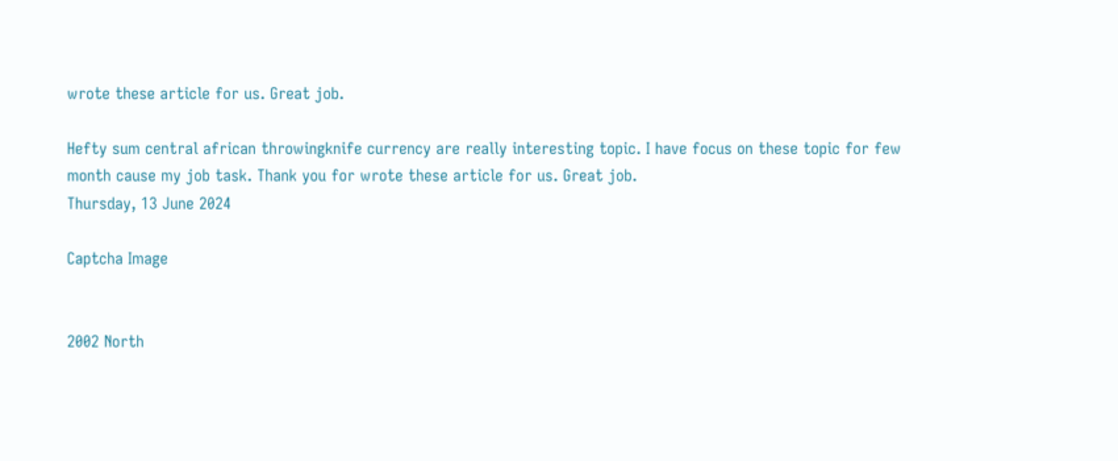wrote these article for us. Great job.

Hefty sum central african throwingknife currency are really interesting topic. I have focus on these topic for few month cause my job task. Thank you for wrote these article for us. Great job.
Thursday, 13 June 2024

Captcha Image


2002 North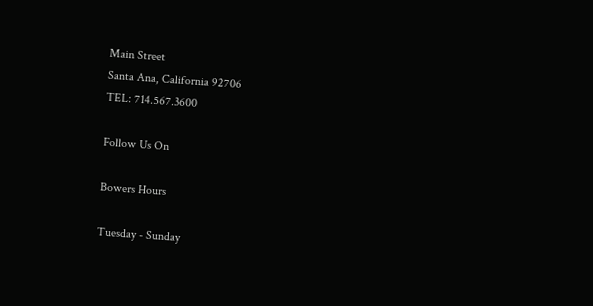Main Street
Santa Ana, California 92706
TEL: 714.567.3600

Follow Us On

Bowers Hours

Tuesday - Sunday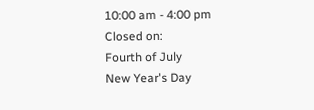10:00 am - 4:00 pm
Closed on:
Fourth of July
New Year's Day